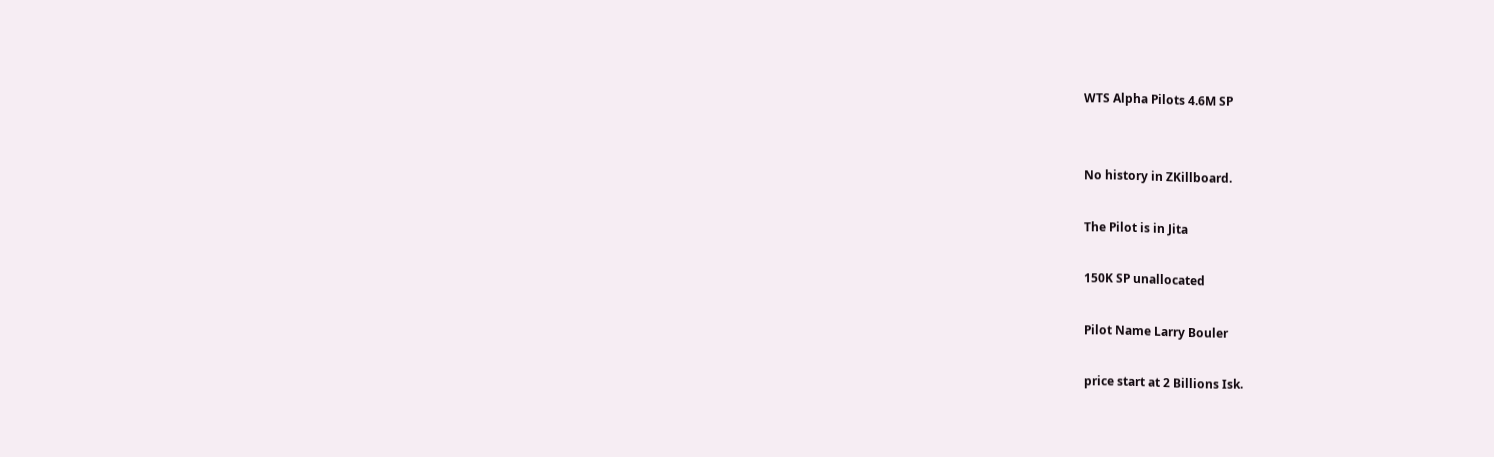WTS Alpha Pilots 4.6M SP


No history in ZKillboard.

The Pilot is in Jita

150K SP unallocated

Pilot Name Larry Bouler

price start at 2 Billions Isk.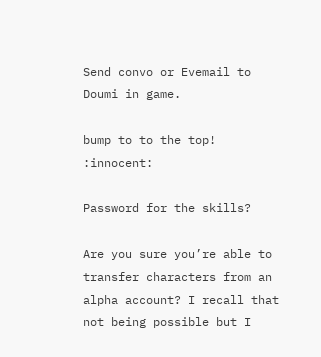Send convo or Evemail to Doumi in game.

bump to to the top! :innocent:

Password for the skills?

Are you sure you’re able to transfer characters from an alpha account? I recall that not being possible but I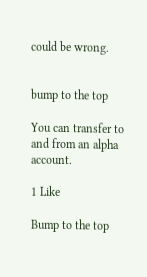could be wrong.


bump to the top

You can transfer to and from an alpha account.

1 Like

Bump to the top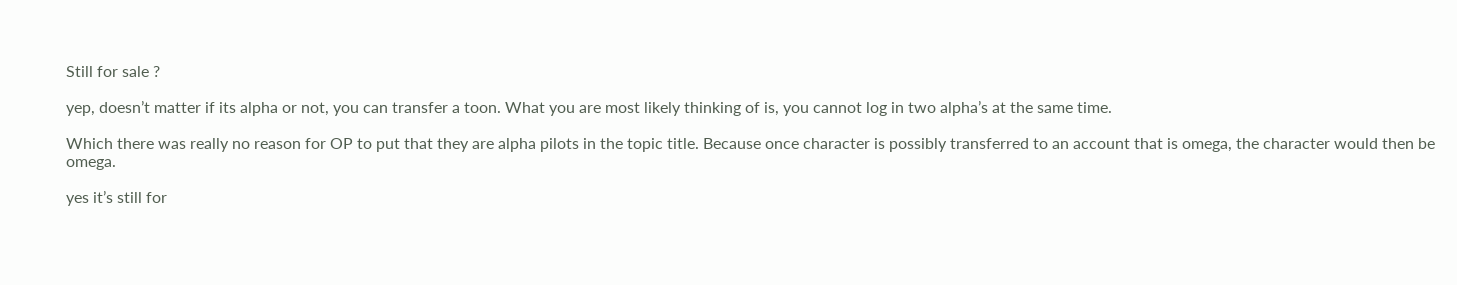Still for sale ?

yep, doesn’t matter if its alpha or not, you can transfer a toon. What you are most likely thinking of is, you cannot log in two alpha’s at the same time.

Which there was really no reason for OP to put that they are alpha pilots in the topic title. Because once character is possibly transferred to an account that is omega, the character would then be omega.

yes it’s still for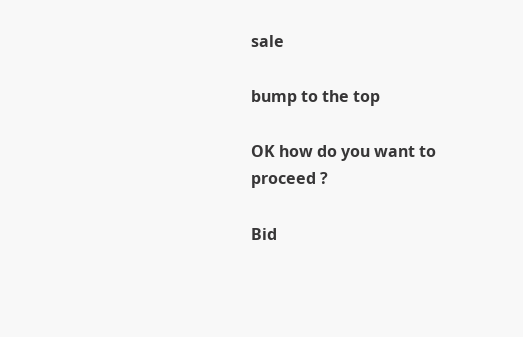sale

bump to the top

OK how do you want to proceed ?

Bid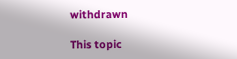withdrawn

This topic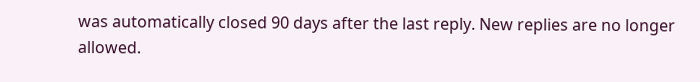was automatically closed 90 days after the last reply. New replies are no longer allowed.